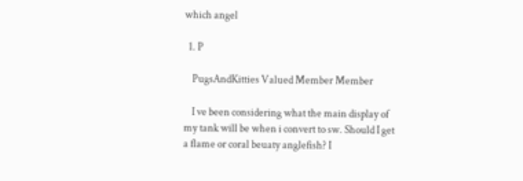which angel

  1. P

    PugsAndKitties Valued Member Member

    I ve been considering what the main display of my tank will be when i convert to sw. Should I get a flame or coral beuaty anglefish? I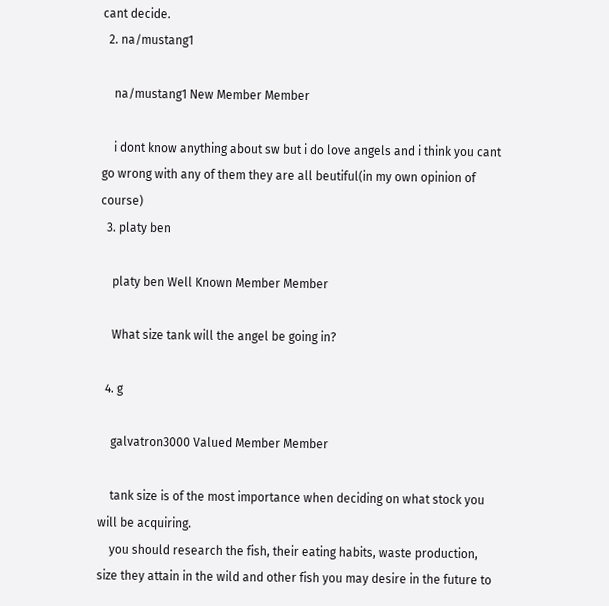cant decide.
  2. na/mustang1

    na/mustang1 New Member Member

    i dont know anything about sw but i do love angels and i think you cant go wrong with any of them they are all beutiful(in my own opinion of course)
  3. platy ben

    platy ben Well Known Member Member

    What size tank will the angel be going in?

  4. g

    galvatron3000 Valued Member Member

    tank size is of the most importance when deciding on what stock you will be acquiring.
    you should research the fish, their eating habits, waste production, size they attain in the wild and other fish you may desire in the future to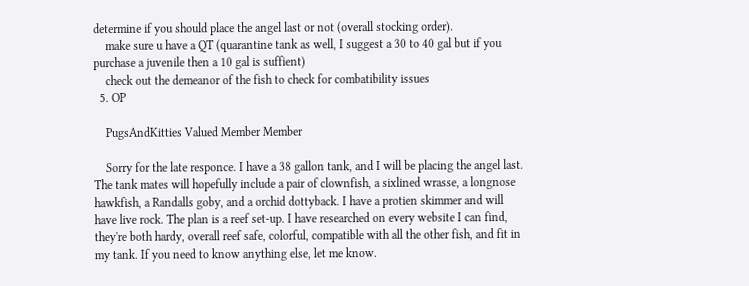determine if you should place the angel last or not (overall stocking order).
    make sure u have a QT (quarantine tank as well, I suggest a 30 to 40 gal but if you purchase a juvenile then a 10 gal is suffient)
    check out the demeanor of the fish to check for combatibility issues
  5. OP

    PugsAndKitties Valued Member Member

    Sorry for the late responce. I have a 38 gallon tank, and I will be placing the angel last. The tank mates will hopefully include a pair of clownfish, a sixlined wrasse, a longnose hawkfish, a Randalls goby, and a orchid dottyback. I have a protien skimmer and will have live rock. The plan is a reef set-up. I have researched on every website I can find, they're both hardy, overall reef safe, colorful, compatible with all the other fish, and fit in my tank. If you need to know anything else, let me know.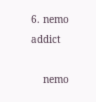6. nemo addict

    nemo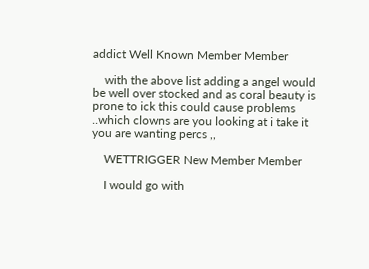addict Well Known Member Member

    with the above list adding a angel would be well over stocked and as coral beauty is prone to ick this could cause problems ..which clowns are you looking at i take it you are wanting percs ,,

    WETTRIGGER New Member Member

    I would go with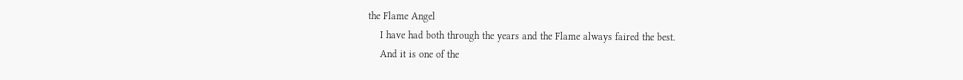the Flame Angel
    I have had both through the years and the Flame always faired the best.
    And it is one of the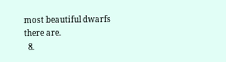most beautiful dwarfs there are.
  8.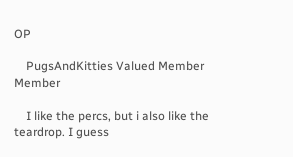OP

    PugsAndKitties Valued Member Member

    I like the percs, but i also like the teardrop. I guess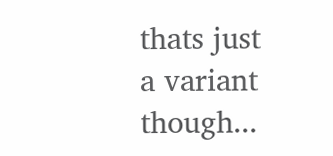thats just a variant though...